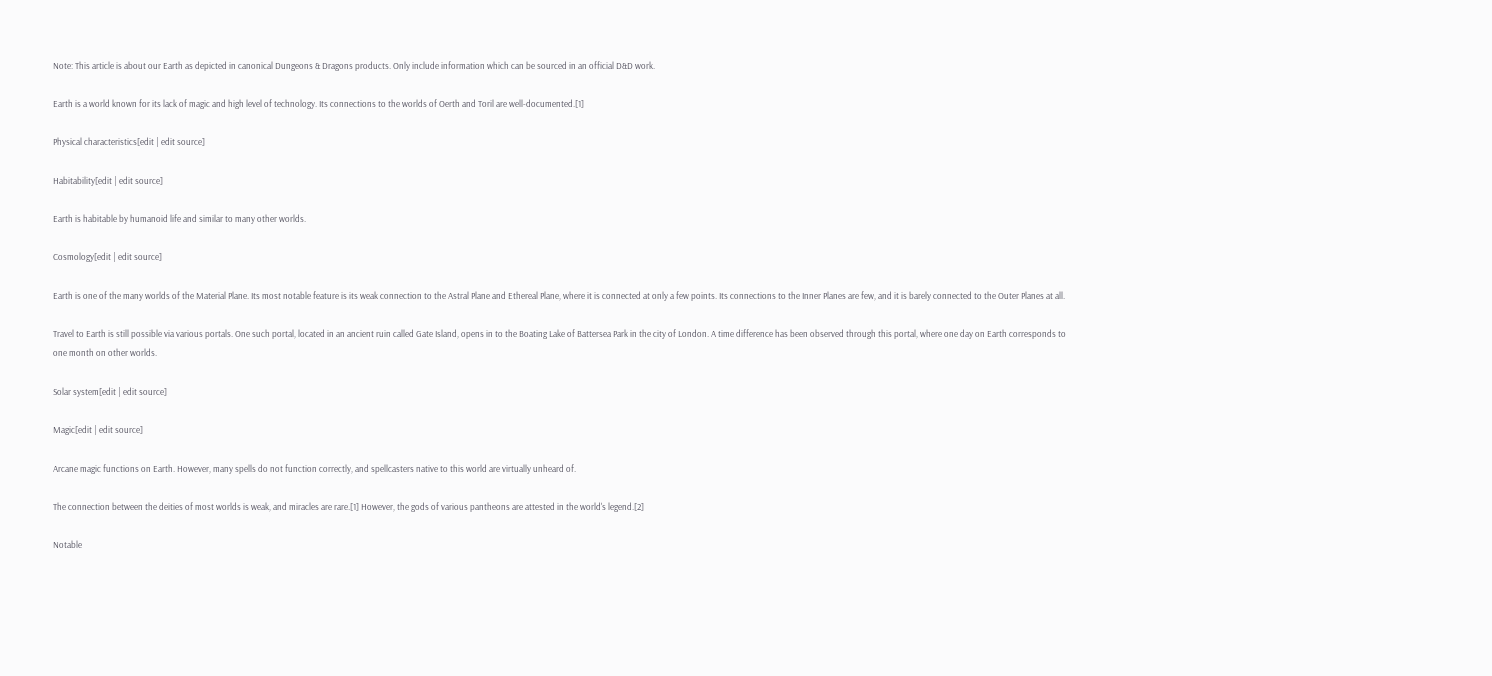Note: This article is about our Earth as depicted in canonical Dungeons & Dragons products. Only include information which can be sourced in an official D&D work.

Earth is a world known for its lack of magic and high level of technology. Its connections to the worlds of Oerth and Toril are well-documented.[1]

Physical characteristics[edit | edit source]

Habitability[edit | edit source]

Earth is habitable by humanoid life and similar to many other worlds.

Cosmology[edit | edit source]

Earth is one of the many worlds of the Material Plane. Its most notable feature is its weak connection to the Astral Plane and Ethereal Plane, where it is connected at only a few points. Its connections to the Inner Planes are few, and it is barely connected to the Outer Planes at all.

Travel to Earth is still possible via various portals. One such portal, located in an ancient ruin called Gate Island, opens in to the Boating Lake of Battersea Park in the city of London. A time difference has been observed through this portal, where one day on Earth corresponds to one month on other worlds.

Solar system[edit | edit source]

Magic[edit | edit source]

Arcane magic functions on Earth. However, many spells do not function correctly, and spellcasters native to this world are virtually unheard of.

The connection between the deities of most worlds is weak, and miracles are rare.[1] However, the gods of various pantheons are attested in the world's legend.[2]

Notable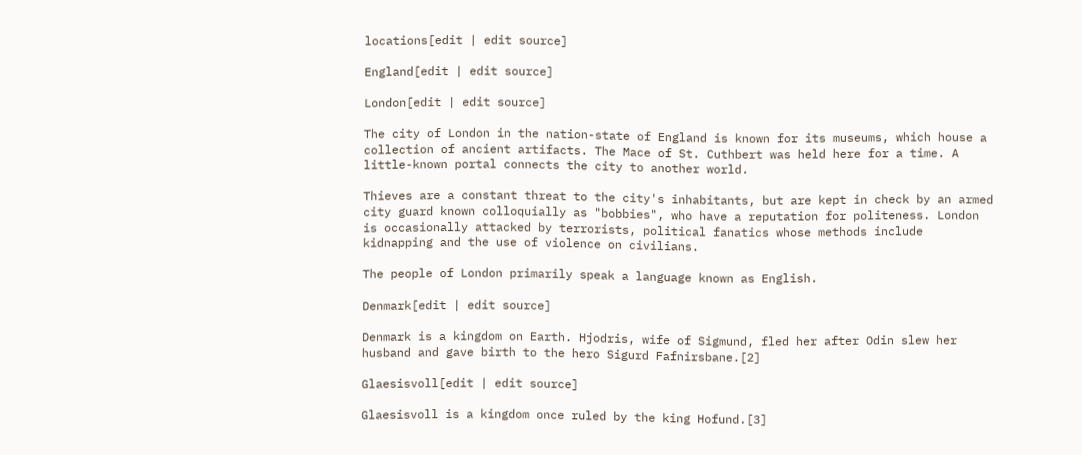locations[edit | edit source]

England[edit | edit source]

London[edit | edit source]

The city of London in the nation-state of England is known for its museums, which house a collection of ancient artifacts. The Mace of St. Cuthbert was held here for a time. A little-known portal connects the city to another world.

Thieves are a constant threat to the city's inhabitants, but are kept in check by an armed city guard known colloquially as "bobbies", who have a reputation for politeness. London is occasionally attacked by terrorists, political fanatics whose methods include kidnapping and the use of violence on civilians.

The people of London primarily speak a language known as English.

Denmark[edit | edit source]

Denmark is a kingdom on Earth. Hjodris, wife of Sigmund, fled her after Odin slew her husband and gave birth to the hero Sigurd Fafnirsbane.[2]

Glaesisvoll[edit | edit source]

Glaesisvoll is a kingdom once ruled by the king Hofund.[3]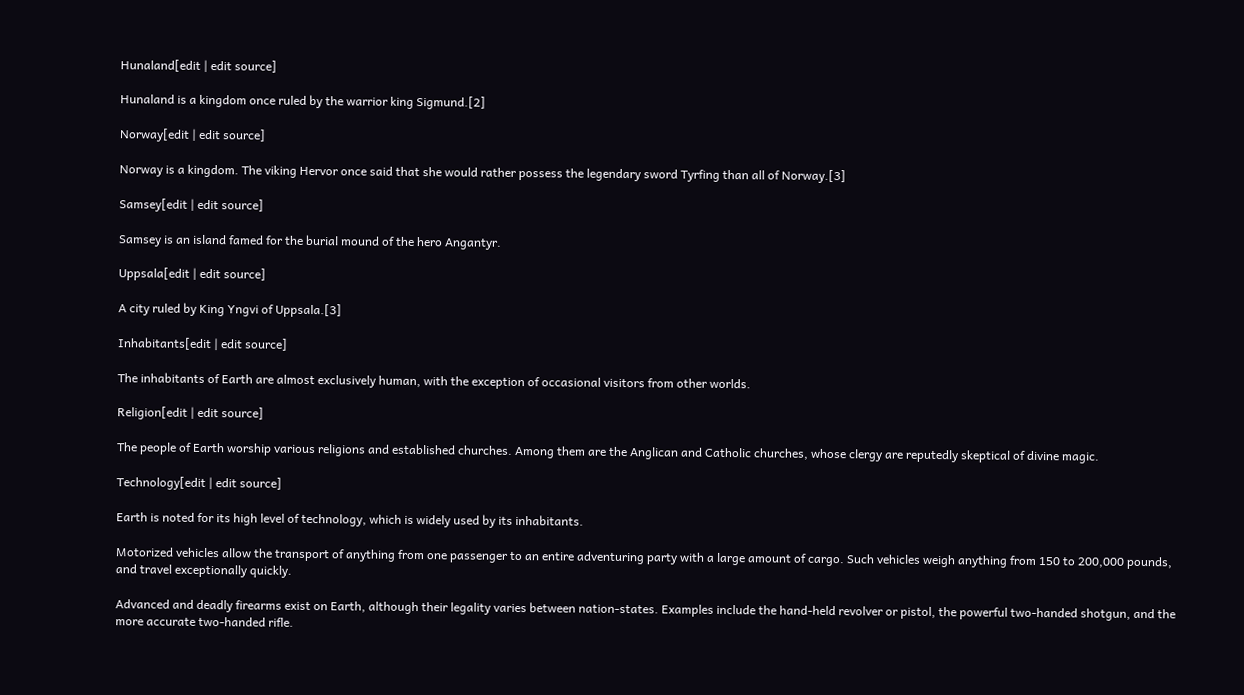Hunaland[edit | edit source]

Hunaland is a kingdom once ruled by the warrior king Sigmund.[2]

Norway[edit | edit source]

Norway is a kingdom. The viking Hervor once said that she would rather possess the legendary sword Tyrfing than all of Norway.[3]

Samsey[edit | edit source]

Samsey is an island famed for the burial mound of the hero Angantyr.

Uppsala[edit | edit source]

A city ruled by King Yngvi of Uppsala.[3]

Inhabitants[edit | edit source]

The inhabitants of Earth are almost exclusively human, with the exception of occasional visitors from other worlds.

Religion[edit | edit source]

The people of Earth worship various religions and established churches. Among them are the Anglican and Catholic churches, whose clergy are reputedly skeptical of divine magic.

Technology[edit | edit source]

Earth is noted for its high level of technology, which is widely used by its inhabitants.

Motorized vehicles allow the transport of anything from one passenger to an entire adventuring party with a large amount of cargo. Such vehicles weigh anything from 150 to 200,000 pounds, and travel exceptionally quickly.

Advanced and deadly firearms exist on Earth, although their legality varies between nation-states. Examples include the hand-held revolver or pistol, the powerful two-handed shotgun, and the more accurate two-handed rifle.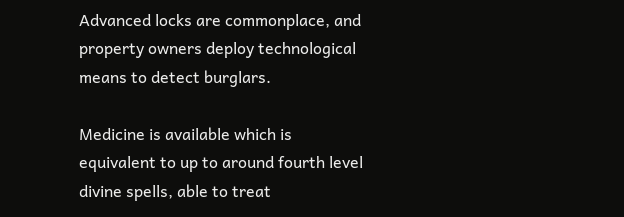Advanced locks are commonplace, and property owners deploy technological means to detect burglars.

Medicine is available which is equivalent to up to around fourth level divine spells, able to treat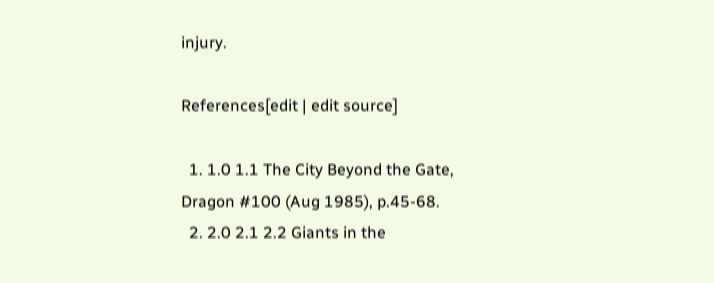injury.

References[edit | edit source]

  1. 1.0 1.1 The City Beyond the Gate, Dragon #100 (Aug 1985), p.45-68.
  2. 2.0 2.1 2.2 Giants in the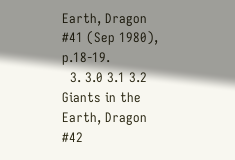Earth, Dragon #41 (Sep 1980), p.18-19.
  3. 3.0 3.1 3.2 Giants in the Earth, Dragon #42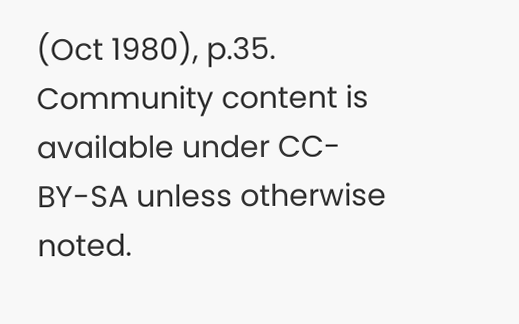(Oct 1980), p.35.
Community content is available under CC-BY-SA unless otherwise noted.